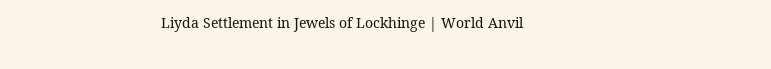Liyda Settlement in Jewels of Lockhinge | World Anvil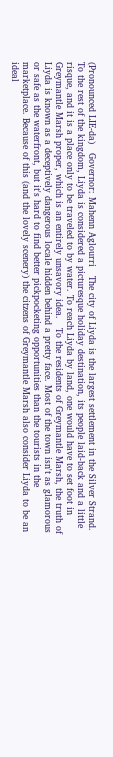(Pronounced LIE-da)   Governor: Mahenn Aglourri   The city of Liyda is the largest settlement in the Silver Strand. To the rest of the kingdom, Liyda is considered a picturesque holiday destination, its people laid-back and a little risque, and it is a place only to be traveled to by water. To reach Liyda by land, one would have to set foot in Greymantle Marsh proper, which is an entirely unsavory idea.   To the residents of Greymantle Marsh, the truth of Liyda is known as a deceptively dangerous locale hidden behind a pretty face. Most of the town isn't as glamorous or safe as the waterfront, but it's hard to find better pickpocketing opportunities than the tourists in the marketplace. Because of this (and the lovely scenery) the citzens of Greymantle Marsh also consider Liyda to be an ideal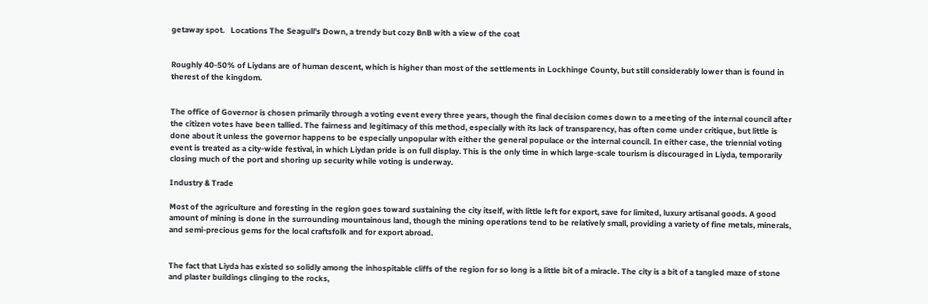getaway spot.   Locations The Seagull's Down, a trendy but cozy BnB with a view of the coat


Roughly 40-50% of Liydans are of human descent, which is higher than most of the settlements in Lockhinge County, but still considerably lower than is found in therest of the kingdom.


The office of Governor is chosen primarily through a voting event every three years, though the final decision comes down to a meeting of the internal council after the citizen votes have been tallied. The fairness and legitimacy of this method, especially with its lack of transparency, has often come under critique, but little is done about it unless the governor happens to be especially unpopular with either the general populace or the internal council. In either case, the triennial voting event is treated as a city-wide festival, in which Liydan pride is on full display. This is the only time in which large-scale tourism is discouraged in Liyda, temporarily closing much of the port and shoring up security while voting is underway.

Industry & Trade

Most of the agriculture and foresting in the region goes toward sustaining the city itself, with little left for export, save for limited, luxury artisanal goods. A good amount of mining is done in the surrounding mountainous land, though the mining operations tend to be relatively small, providing a variety of fine metals, minerals, and semi-precious gems for the local craftsfolk and for export abroad.


The fact that Liyda has existed so solidly among the inhospitable cliffs of the region for so long is a little bit of a miracle. The city is a bit of a tangled maze of stone and plaster buildings clinging to the rocks,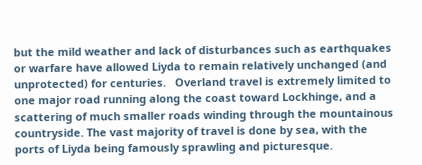but the mild weather and lack of disturbances such as earthquakes or warfare have allowed Liyda to remain relatively unchanged (and unprotected) for centuries.   Overland travel is extremely limited to one major road running along the coast toward Lockhinge, and a scattering of much smaller roads winding through the mountainous countryside. The vast majority of travel is done by sea, with the ports of Liyda being famously sprawling and picturesque.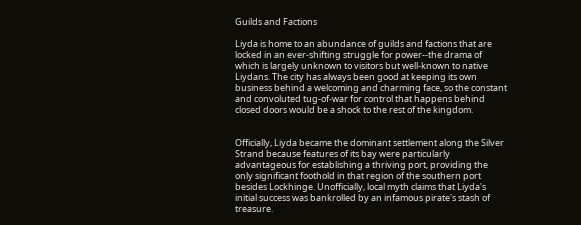Guilds and Factions

Liyda is home to an abundance of guilds and factions that are locked in an ever-shifting struggle for power--the drama of which is largely unknown to visitors but well-known to native Liydans. The city has always been good at keeping its own business behind a welcoming and charming face, so the constant and convoluted tug-of-war for control that happens behind closed doors would be a shock to the rest of the kingdom.


Officially, Liyda became the dominant settlement along the Silver Strand because features of its bay were particularly advantageous for establishing a thriving port, providing the only significant foothold in that region of the southern port besides Lockhinge. Unofficially, local myth claims that Liyda's initial success was bankrolled by an infamous pirate's stash of treasure.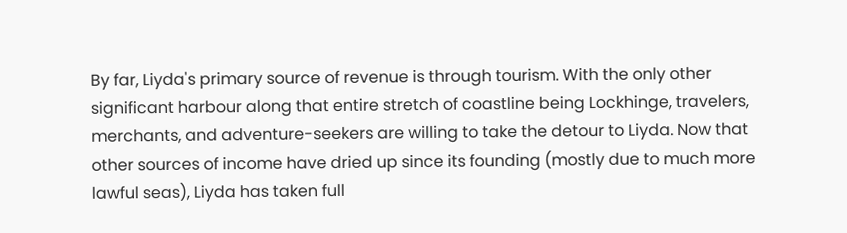By far, Liyda's primary source of revenue is through tourism. With the only other significant harbour along that entire stretch of coastline being Lockhinge, travelers, merchants, and adventure-seekers are willing to take the detour to Liyda. Now that other sources of income have dried up since its founding (mostly due to much more lawful seas), Liyda has taken full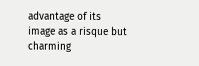advantage of its image as a risque but charming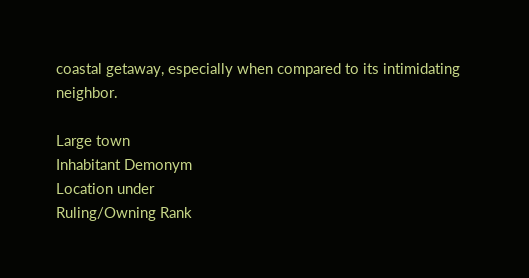coastal getaway, especially when compared to its intimidating neighbor.

Large town
Inhabitant Demonym
Location under
Ruling/Owning Rank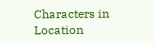Characters in Location